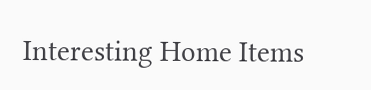Interesting Home Items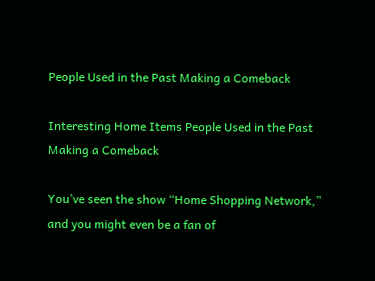People Used in the Past Making a Comeback

Interesting Home Items People Used in the Past Making a Comeback

You’ve seen the show “Home Shopping Network,” and you might even be a fan of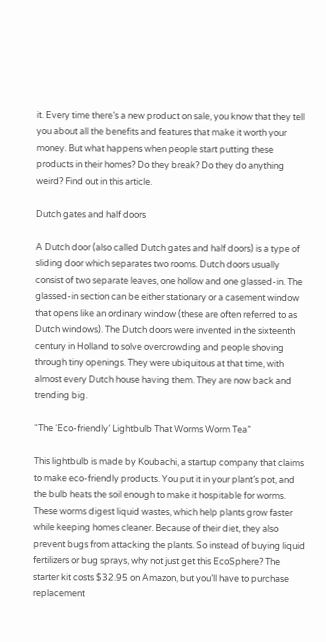it. Every time there’s a new product on sale, you know that they tell you about all the benefits and features that make it worth your money. But what happens when people start putting these products in their homes? Do they break? Do they do anything weird? Find out in this article.

Dutch gates and half doors

A Dutch door (also called Dutch gates and half doors) is a type of sliding door which separates two rooms. Dutch doors usually consist of two separate leaves, one hollow and one glassed-in. The glassed-in section can be either stationary or a casement window that opens like an ordinary window (these are often referred to as Dutch windows). The Dutch doors were invented in the sixteenth century in Holland to solve overcrowding and people shoving through tiny openings. They were ubiquitous at that time, with almost every Dutch house having them. They are now back and trending big.

“The ‘Eco-friendly’ Lightbulb That Worms Worm Tea”

This lightbulb is made by Koubachi, a startup company that claims to make eco-friendly products. You put it in your plant’s pot, and the bulb heats the soil enough to make it hospitable for worms. These worms digest liquid wastes, which help plants grow faster while keeping homes cleaner. Because of their diet, they also prevent bugs from attacking the plants. So instead of buying liquid fertilizers or bug sprays, why not just get this EcoSphere? The starter kit costs $32.95 on Amazon, but you’ll have to purchase replacement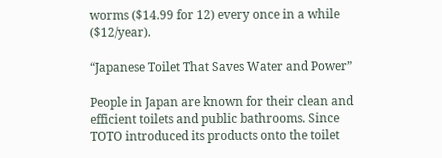worms ($14.99 for 12) every once in a while ($12/year).

“Japanese Toilet That Saves Water and Power”

People in Japan are known for their clean and efficient toilets and public bathrooms. Since TOTO introduced its products onto the toilet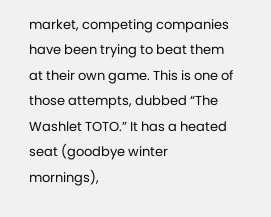market, competing companies have been trying to beat them at their own game. This is one of those attempts, dubbed “The Washlet TOTO.” It has a heated seat (goodbye winter mornings),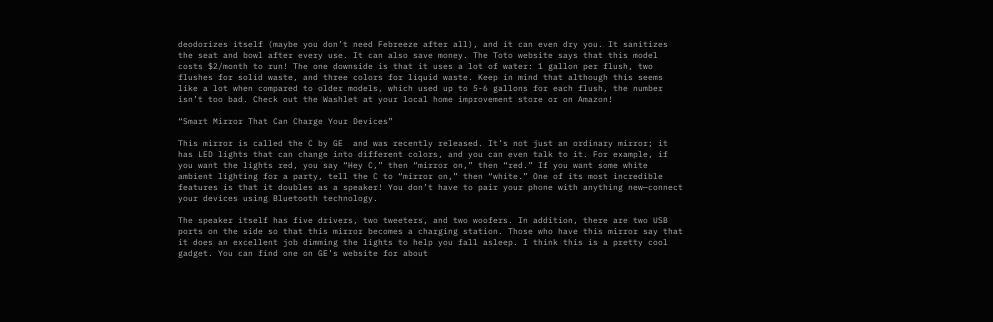deodorizes itself (maybe you don’t need Febreeze after all), and it can even dry you. It sanitizes the seat and bowl after every use. It can also save money. The Toto website says that this model costs $2/month to run! The one downside is that it uses a lot of water: 1 gallon per flush, two flushes for solid waste, and three colors for liquid waste. Keep in mind that although this seems like a lot when compared to older models, which used up to 5-6 gallons for each flush, the number isn’t too bad. Check out the Washlet at your local home improvement store or on Amazon!

“Smart Mirror That Can Charge Your Devices”

This mirror is called the C by GE  and was recently released. It’s not just an ordinary mirror; it has LED lights that can change into different colors, and you can even talk to it. For example, if you want the lights red, you say “Hey C,” then “mirror on,” then “red.” If you want some white ambient lighting for a party, tell the C to “mirror on,” then “white.” One of its most incredible features is that it doubles as a speaker! You don’t have to pair your phone with anything new—connect your devices using Bluetooth technology.

The speaker itself has five drivers, two tweeters, and two woofers. In addition, there are two USB ports on the side so that this mirror becomes a charging station. Those who have this mirror say that it does an excellent job dimming the lights to help you fall asleep. I think this is a pretty cool gadget. You can find one on GE’s website for about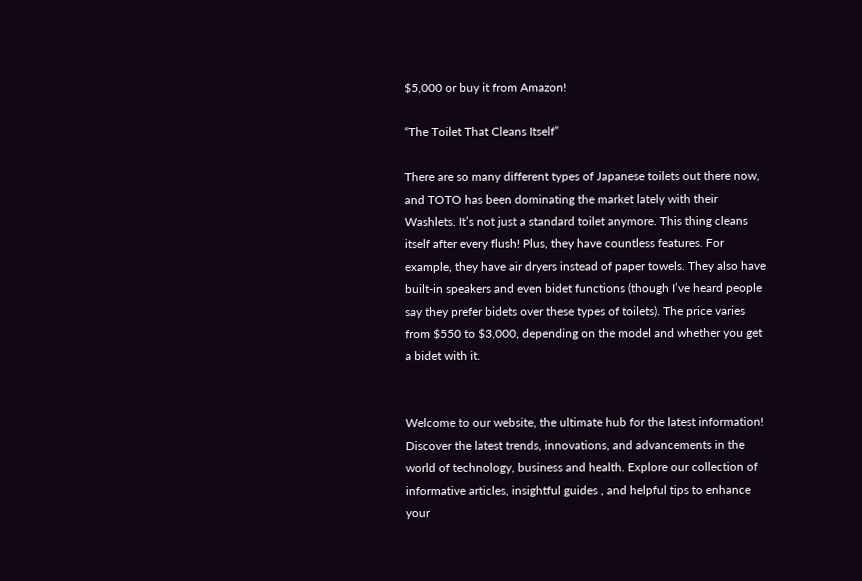$5,000 or buy it from Amazon!

“The Toilet That Cleans Itself”

There are so many different types of Japanese toilets out there now, and TOTO has been dominating the market lately with their Washlets. It’s not just a standard toilet anymore. This thing cleans itself after every flush! Plus, they have countless features. For example, they have air dryers instead of paper towels. They also have built-in speakers and even bidet functions (though I’ve heard people say they prefer bidets over these types of toilets). The price varies from $550 to $3,000, depending on the model and whether you get a bidet with it.


Welcome to our website, the ultimate hub for the latest information! Discover the latest trends, innovations, and advancements in the world of technology, business and health. Explore our collection of informative articles, insightful guides , and helpful tips to enhance your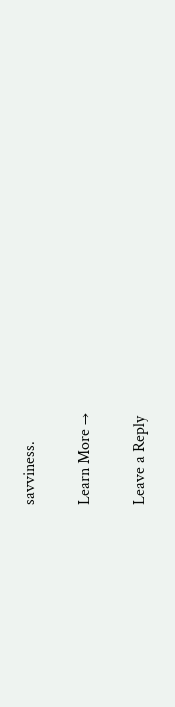savviness.

Learn More →

Leave a Reply